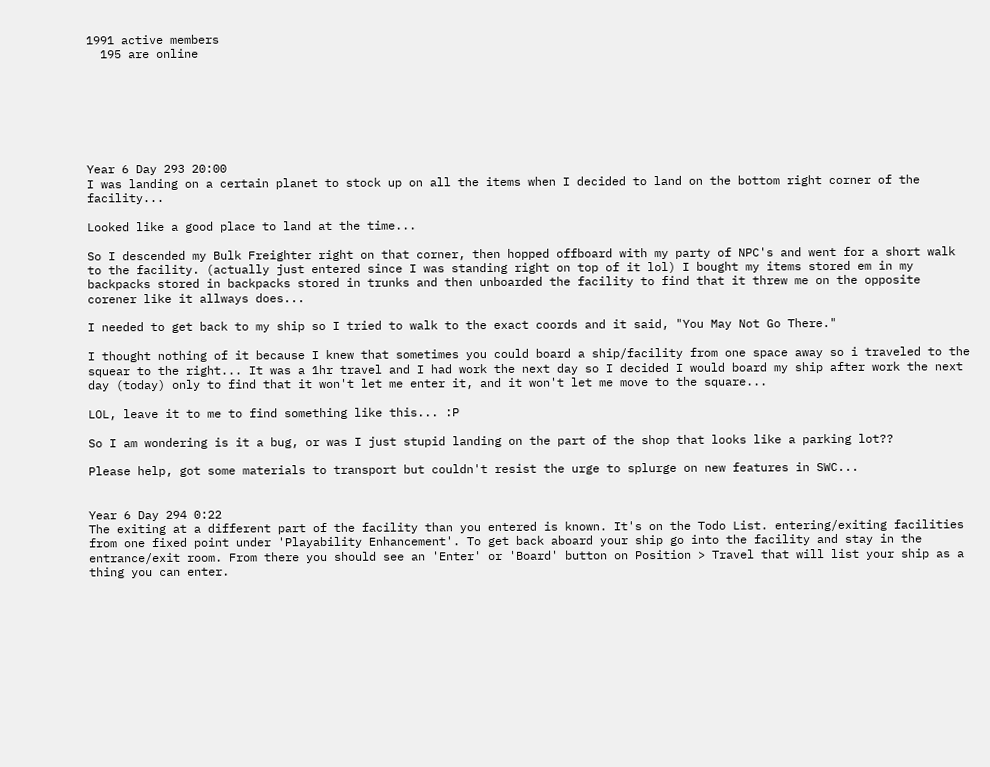1991 active members
  195 are online







Year 6 Day 293 20:00
I was landing on a certain planet to stock up on all the items when I decided to land on the bottom right corner of the facility...

Looked like a good place to land at the time...

So I descended my Bulk Freighter right on that corner, then hopped offboard with my party of NPC's and went for a short walk to the facility. (actually just entered since I was standing right on top of it lol) I bought my items stored em in my backpacks stored in backpacks stored in trunks and then unboarded the facility to find that it threw me on the opposite corener like it allways does...

I needed to get back to my ship so I tried to walk to the exact coords and it said, "You May Not Go There."

I thought nothing of it because I knew that sometimes you could board a ship/facility from one space away so i traveled to the squear to the right... It was a 1hr travel and I had work the next day so I decided I would board my ship after work the next day (today) only to find that it won't let me enter it, and it won't let me move to the square...

LOL, leave it to me to find something like this... :P

So I am wondering is it a bug, or was I just stupid landing on the part of the shop that looks like a parking lot??

Please help, got some materials to transport but couldn't resist the urge to splurge on new features in SWC...


Year 6 Day 294 0:22
The exiting at a different part of the facility than you entered is known. It's on the Todo List. entering/exiting facilities from one fixed point under 'Playability Enhancement'. To get back aboard your ship go into the facility and stay in the entrance/exit room. From there you should see an 'Enter' or 'Board' button on Position > Travel that will list your ship as a thing you can enter.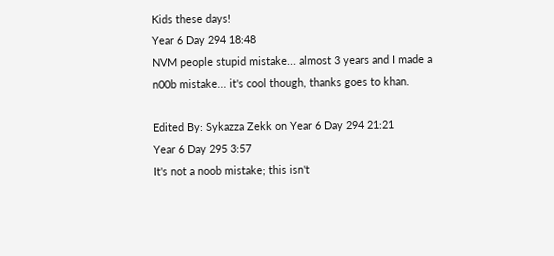Kids these days!
Year 6 Day 294 18:48
NVM people stupid mistake... almost 3 years and I made a n00b mistake... it's cool though, thanks goes to khan.

Edited By: Sykazza Zekk on Year 6 Day 294 21:21
Year 6 Day 295 3:57
It's not a noob mistake; this isn't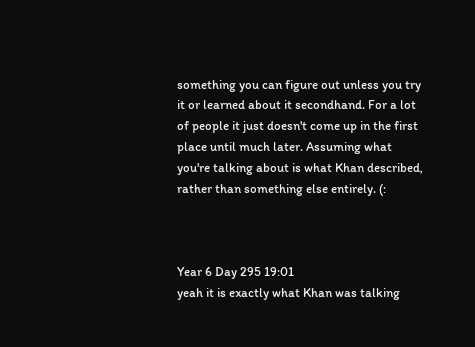something you can figure out unless you try it or learned about it secondhand. For a lot of people it just doesn't come up in the first place until much later. Assuming what you're talking about is what Khan described, rather than something else entirely. (:



Year 6 Day 295 19:01
yeah it is exactly what Khan was talking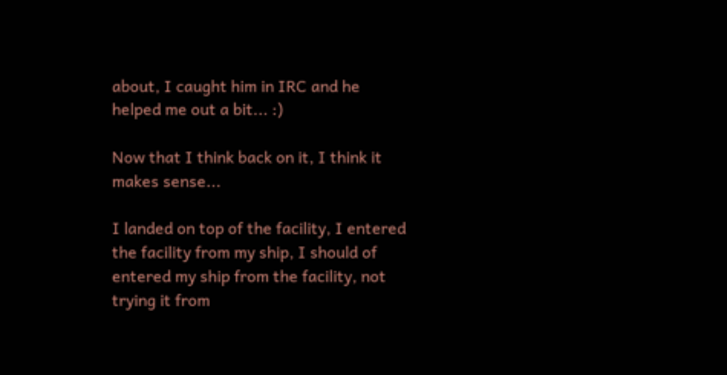about, I caught him in IRC and he helped me out a bit... :)

Now that I think back on it, I think it makes sense...

I landed on top of the facility, I entered the facility from my ship, I should of entered my ship from the facility, not trying it from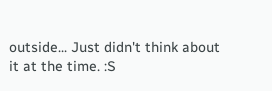outside... Just didn't think about it at the time. :S